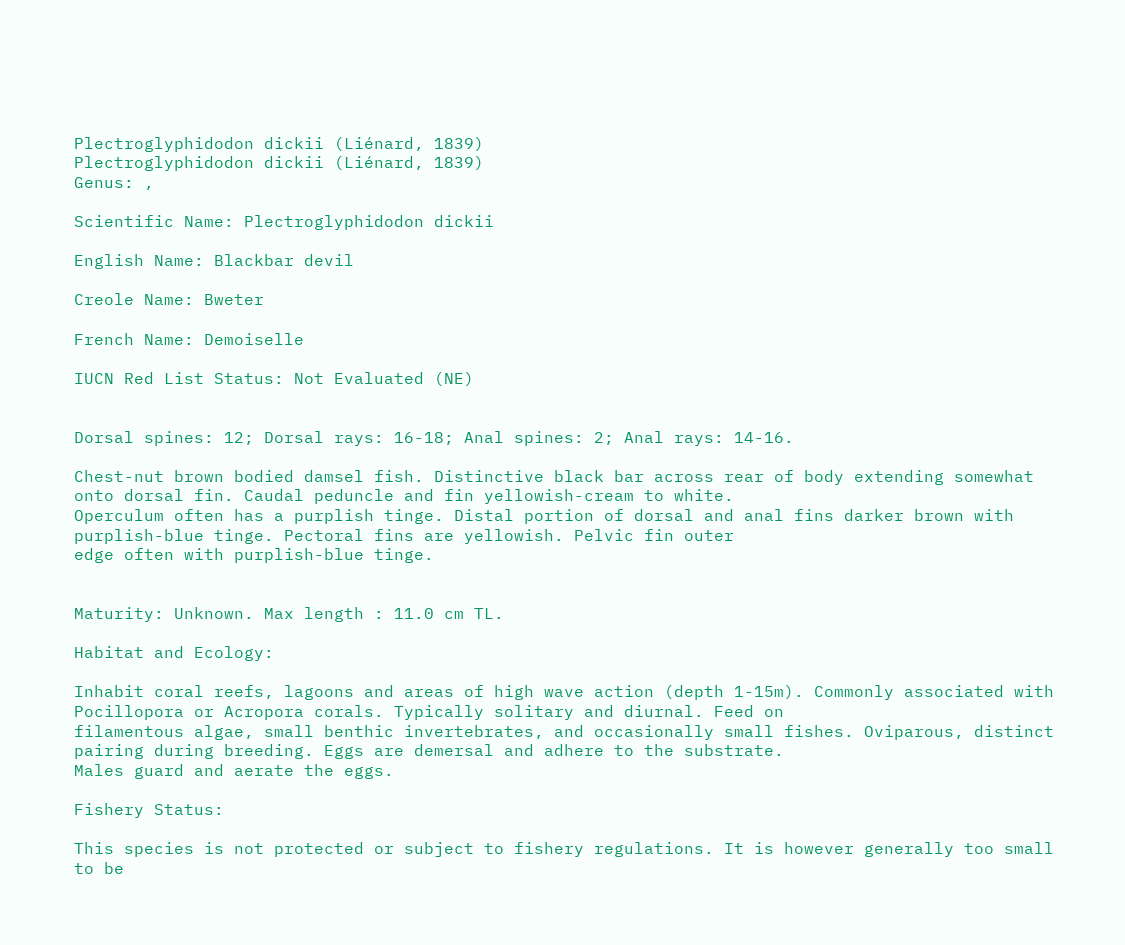Plectroglyphidodon dickii (Liénard, 1839)
Plectroglyphidodon dickii (Liénard, 1839)
Genus: ,

Scientific Name: Plectroglyphidodon dickii

English Name: Blackbar devil

Creole Name: Bweter

French Name: Demoiselle

IUCN Red List Status: Not Evaluated (NE)


Dorsal spines: 12; Dorsal rays: 16-18; Anal spines: 2; Anal rays: 14-16.

Chest-nut brown bodied damsel fish. Distinctive black bar across rear of body extending somewhat onto dorsal fin. Caudal peduncle and fin yellowish-cream to white.
Operculum often has a purplish tinge. Distal portion of dorsal and anal fins darker brown with purplish-blue tinge. Pectoral fins are yellowish. Pelvic fin outer
edge often with purplish-blue tinge.


Maturity: Unknown. Max length : 11.0 cm TL.

Habitat and Ecology:

Inhabit coral reefs, lagoons and areas of high wave action (depth 1-15m). Commonly associated with Pocillopora or Acropora corals. Typically solitary and diurnal. Feed on
filamentous algae, small benthic invertebrates, and occasionally small fishes. Oviparous, distinct pairing during breeding. Eggs are demersal and adhere to the substrate.
Males guard and aerate the eggs.

Fishery Status:

This species is not protected or subject to fishery regulations. It is however generally too small to be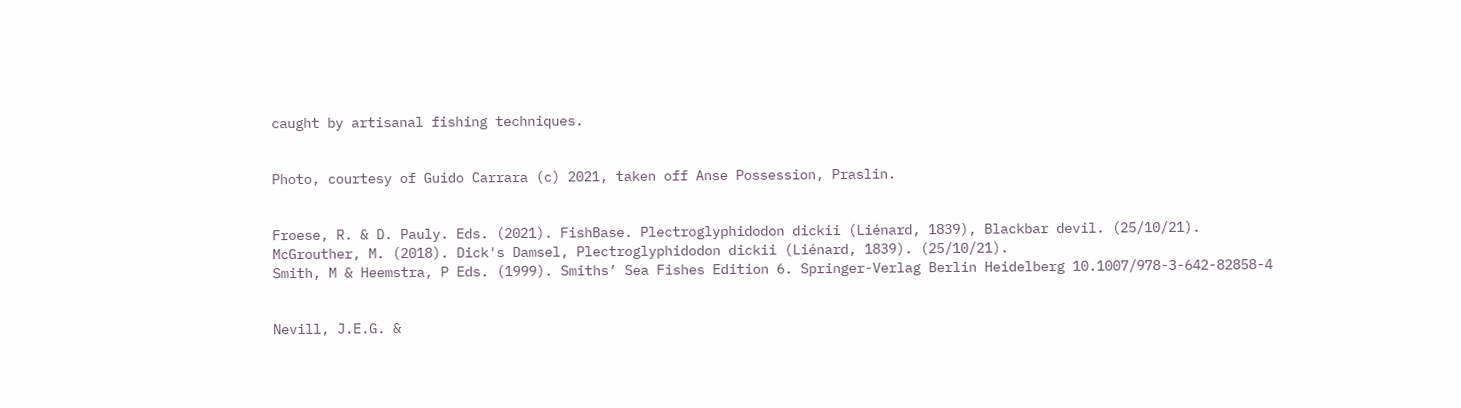caught by artisanal fishing techniques.


Photo, courtesy of Guido Carrara (c) 2021, taken off Anse Possession, Praslin.


Froese, R. & D. Pauly. Eds. (2021). FishBase. Plectroglyphidodon dickii (Liénard, 1839), Blackbar devil. (25/10/21).
McGrouther, M. (2018). Dick's Damsel, Plectroglyphidodon dickii (Liénard, 1839). (25/10/21).
Smith, M & Heemstra, P Eds. (1999). Smiths’ Sea Fishes Edition 6. Springer-Verlag Berlin Heidelberg 10.1007/978-3-642-82858-4


Nevill, J.E.G. &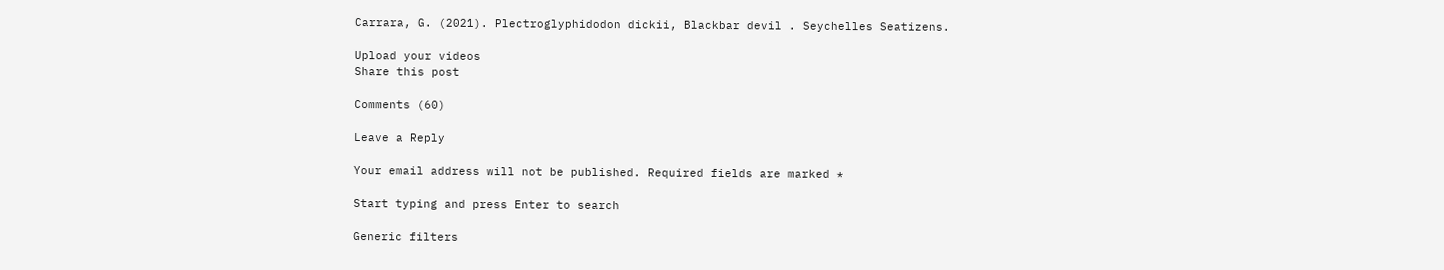Carrara, G. (2021). Plectroglyphidodon dickii, Blackbar devil . Seychelles Seatizens.

Upload your videos
Share this post

Comments (60)

Leave a Reply

Your email address will not be published. Required fields are marked *

Start typing and press Enter to search

Generic filters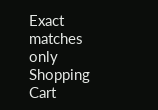Exact matches only
Shopping Cart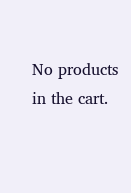No products in the cart.